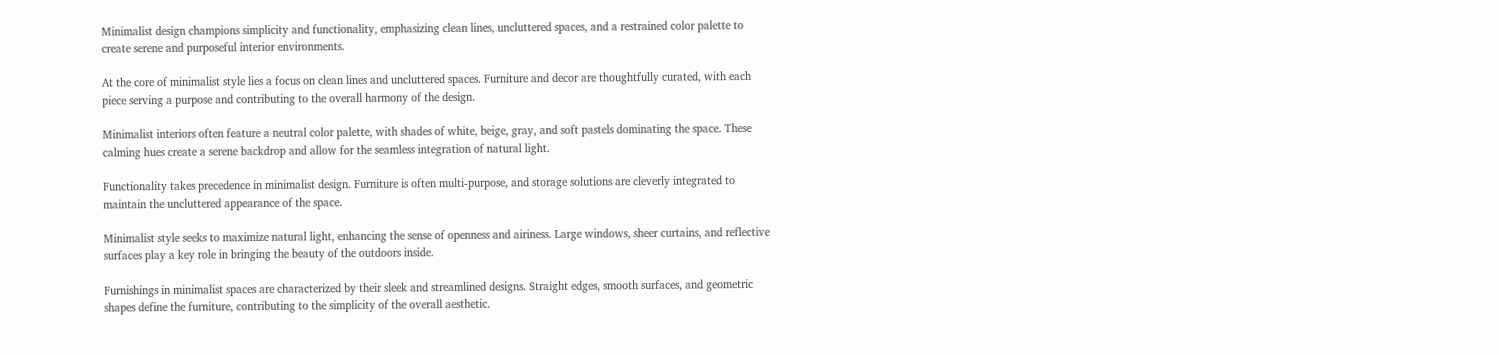Minimalist design champions simplicity and functionality, emphasizing clean lines, uncluttered spaces, and a restrained color palette to create serene and purposeful interior environments.

At the core of minimalist style lies a focus on clean lines and uncluttered spaces. Furniture and decor are thoughtfully curated, with each piece serving a purpose and contributing to the overall harmony of the design.

Minimalist interiors often feature a neutral color palette, with shades of white, beige, gray, and soft pastels dominating the space. These calming hues create a serene backdrop and allow for the seamless integration of natural light.

Functionality takes precedence in minimalist design. Furniture is often multi-purpose, and storage solutions are cleverly integrated to maintain the uncluttered appearance of the space.

Minimalist style seeks to maximize natural light, enhancing the sense of openness and airiness. Large windows, sheer curtains, and reflective surfaces play a key role in bringing the beauty of the outdoors inside.

Furnishings in minimalist spaces are characterized by their sleek and streamlined designs. Straight edges, smooth surfaces, and geometric shapes define the furniture, contributing to the simplicity of the overall aesthetic.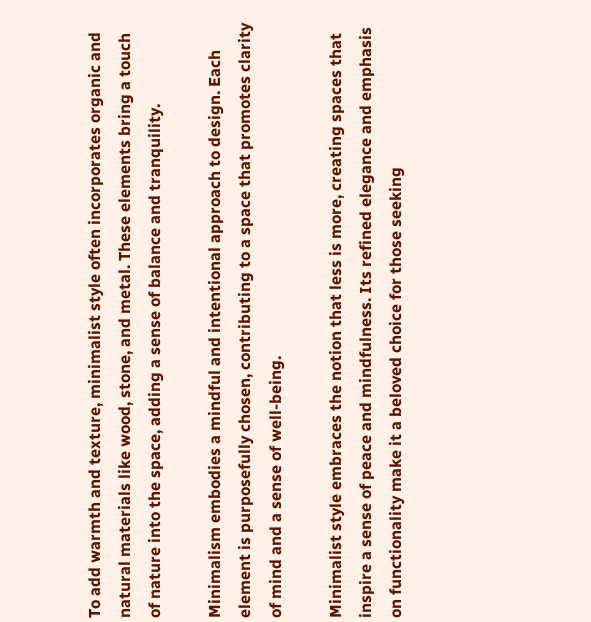To add warmth and texture, minimalist style often incorporates organic and natural materials like wood, stone, and metal. These elements bring a touch of nature into the space, adding a sense of balance and tranquility.

Minimalism embodies a mindful and intentional approach to design. Each element is purposefully chosen, contributing to a space that promotes clarity of mind and a sense of well-being.

Minimalist style embraces the notion that less is more, creating spaces that inspire a sense of peace and mindfulness. Its refined elegance and emphasis on functionality make it a beloved choice for those seeking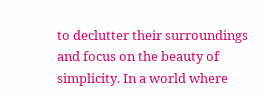to declutter their surroundings and focus on the beauty of simplicity. In a world where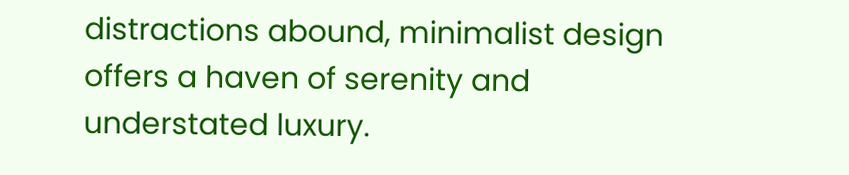distractions abound, minimalist design offers a haven of serenity and understated luxury.